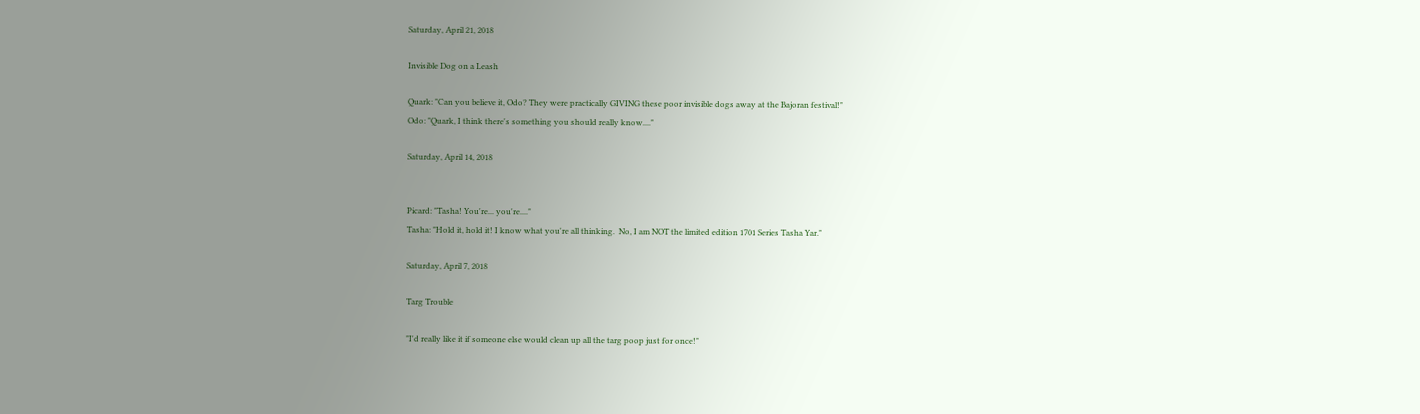Saturday, April 21, 2018

Invisible Dog on a Leash

Quark: "Can you believe it, Odo? They were practically GIVING these poor invisible dogs away at the Bajoran festival!"
Odo: "Quark, I think there's something you should really know...."

Saturday, April 14, 2018


Picard: "Tasha! You're... you're...."
Tasha: "Hold it, hold it! I know what you're all thinking.  No, I am NOT the limited edition 1701 Series Tasha Yar."

Saturday, April 7, 2018

Targ Trouble

"I'd really like it if someone else would clean up all the targ poop just for once!"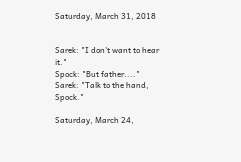Saturday, March 31, 2018


Sarek: "I don't want to hear it."
Spock: "But father...."
Sarek: "Talk to the hand, Spock."

Saturday, March 24,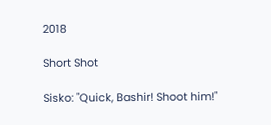2018

Short Shot

Sisko: "Quick, Bashir! Shoot him!"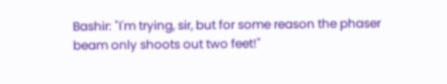Bashir: "I'm trying, sir, but for some reason the phaser beam only shoots out two feet!"